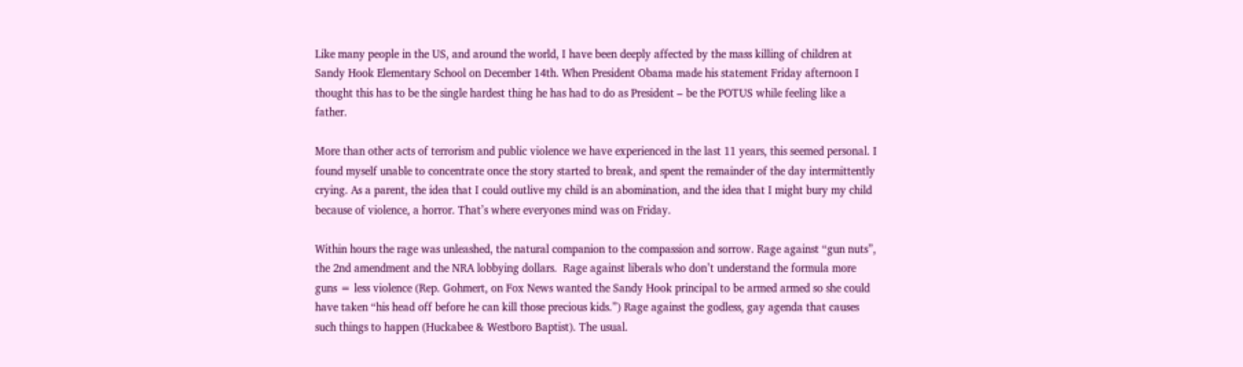Like many people in the US, and around the world, I have been deeply affected by the mass killing of children at Sandy Hook Elementary School on December 14th. When President Obama made his statement Friday afternoon I thought this has to be the single hardest thing he has had to do as President – be the POTUS while feeling like a father.

More than other acts of terrorism and public violence we have experienced in the last 11 years, this seemed personal. I found myself unable to concentrate once the story started to break, and spent the remainder of the day intermittently crying. As a parent, the idea that I could outlive my child is an abomination, and the idea that I might bury my child because of violence, a horror. That’s where everyones mind was on Friday.

Within hours the rage was unleashed, the natural companion to the compassion and sorrow. Rage against “gun nuts”, the 2nd amendment and the NRA lobbying dollars.  Rage against liberals who don’t understand the formula more guns = less violence (Rep. Gohmert, on Fox News wanted the Sandy Hook principal to be armed armed so she could have taken “his head off before he can kill those precious kids.”) Rage against the godless, gay agenda that causes such things to happen (Huckabee & Westboro Baptist). The usual.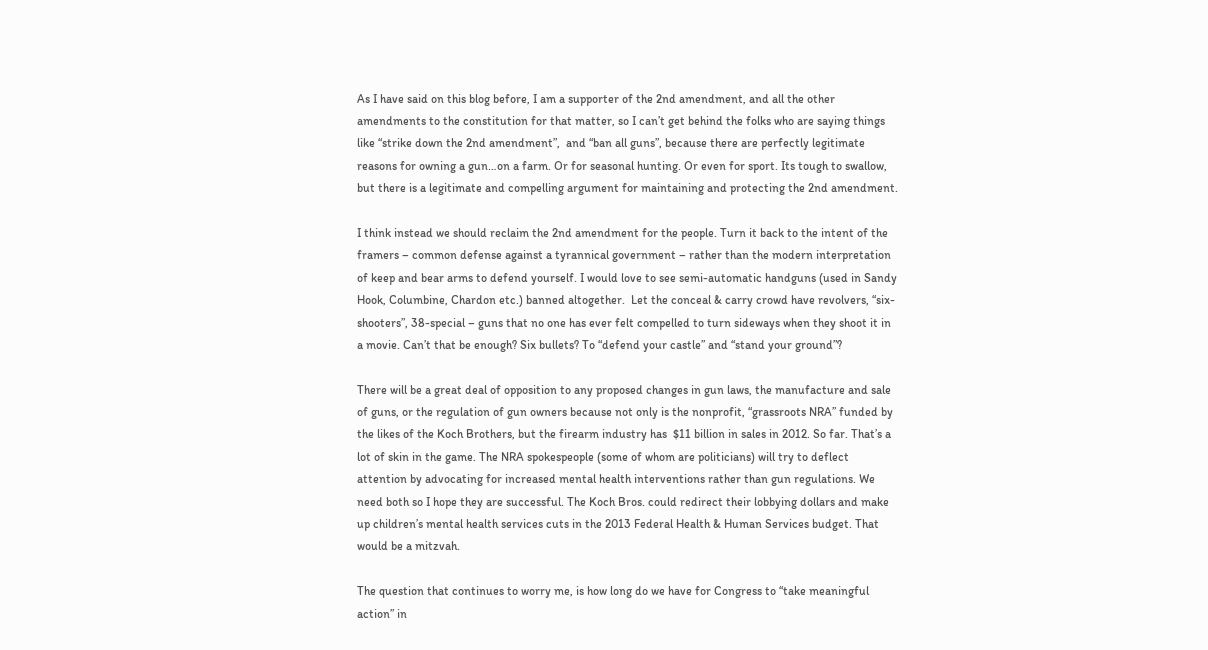As I have said on this blog before, I am a supporter of the 2nd amendment, and all the other amendments to the constitution for that matter, so I can’t get behind the folks who are saying things like “strike down the 2nd amendment”,  and “ban all guns”, because there are perfectly legitimate reasons for owning a gun…on a farm. Or for seasonal hunting. Or even for sport. Its tough to swallow, but there is a legitimate and compelling argument for maintaining and protecting the 2nd amendment.

I think instead we should reclaim the 2nd amendment for the people. Turn it back to the intent of the framers – common defense against a tyrannical government – rather than the modern interpretation of keep and bear arms to defend yourself. I would love to see semi-automatic handguns (used in Sandy Hook, Columbine, Chardon etc.) banned altogether.  Let the conceal & carry crowd have revolvers, “six-shooters”, 38-special – guns that no one has ever felt compelled to turn sideways when they shoot it in a movie. Can’t that be enough? Six bullets? To “defend your castle” and “stand your ground”?

There will be a great deal of opposition to any proposed changes in gun laws, the manufacture and sale of guns, or the regulation of gun owners because not only is the nonprofit, “grassroots NRA” funded by the likes of the Koch Brothers, but the firearm industry has  $11 billion in sales in 2012. So far. That’s a lot of skin in the game. The NRA spokespeople (some of whom are politicians) will try to deflect attention by advocating for increased mental health interventions rather than gun regulations. We need both so I hope they are successful. The Koch Bros. could redirect their lobbying dollars and make up children’s mental health services cuts in the 2013 Federal Health & Human Services budget. That would be a mitzvah.

The question that continues to worry me, is how long do we have for Congress to “take meaningful action” in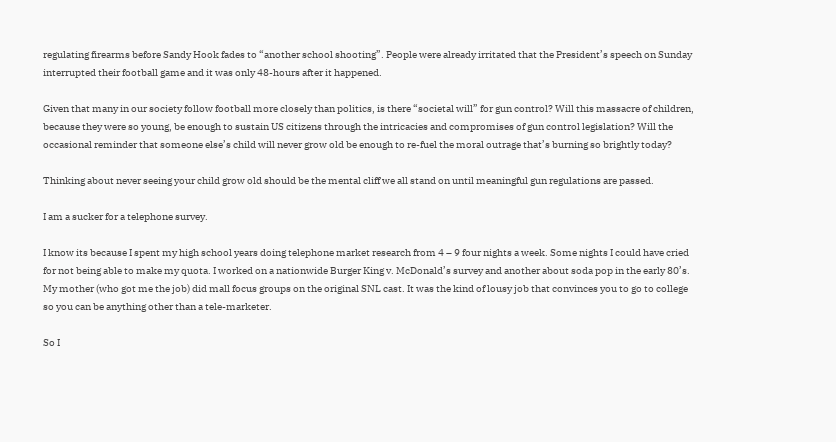regulating firearms before Sandy Hook fades to “another school shooting”. People were already irritated that the President’s speech on Sunday interrupted their football game and it was only 48-hours after it happened.

Given that many in our society follow football more closely than politics, is there “societal will” for gun control? Will this massacre of children, because they were so young, be enough to sustain US citizens through the intricacies and compromises of gun control legislation? Will the occasional reminder that someone else’s child will never grow old be enough to re-fuel the moral outrage that’s burning so brightly today?

Thinking about never seeing your child grow old should be the mental cliff we all stand on until meaningful gun regulations are passed.

I am a sucker for a telephone survey.

I know its because I spent my high school years doing telephone market research from 4 – 9 four nights a week. Some nights I could have cried for not being able to make my quota. I worked on a nationwide Burger King v. McDonald’s survey and another about soda pop in the early 80’s. My mother (who got me the job) did mall focus groups on the original SNL cast. It was the kind of lousy job that convinces you to go to college so you can be anything other than a tele-marketer.

So I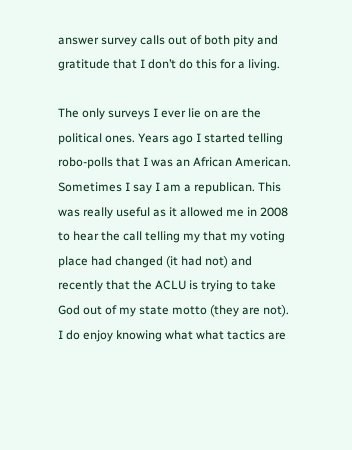answer survey calls out of both pity and gratitude that I don’t do this for a living.

The only surveys I ever lie on are the political ones. Years ago I started telling robo-polls that I was an African American. Sometimes I say I am a republican. This was really useful as it allowed me in 2008 to hear the call telling my that my voting place had changed (it had not) and recently that the ACLU is trying to take God out of my state motto (they are not). I do enjoy knowing what what tactics are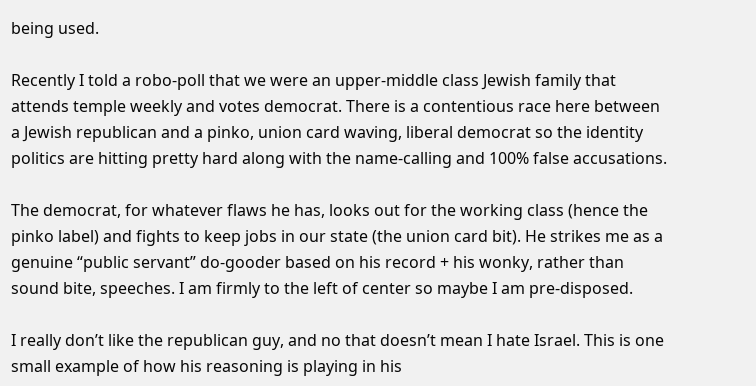being used.

Recently I told a robo-poll that we were an upper-middle class Jewish family that attends temple weekly and votes democrat. There is a contentious race here between a Jewish republican and a pinko, union card waving, liberal democrat so the identity politics are hitting pretty hard along with the name-calling and 100% false accusations.

The democrat, for whatever flaws he has, looks out for the working class (hence the pinko label) and fights to keep jobs in our state (the union card bit). He strikes me as a genuine “public servant” do-gooder based on his record + his wonky, rather than sound bite, speeches. I am firmly to the left of center so maybe I am pre-disposed.

I really don’t like the republican guy, and no that doesn’t mean I hate Israel. This is one small example of how his reasoning is playing in his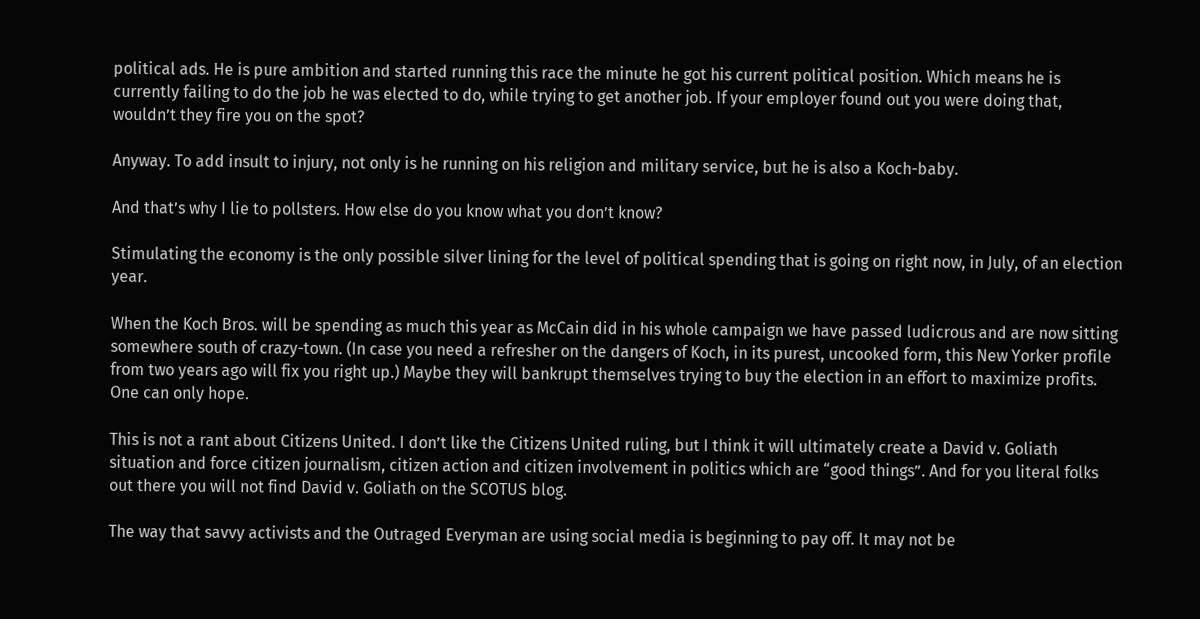political ads. He is pure ambition and started running this race the minute he got his current political position. Which means he is currently failing to do the job he was elected to do, while trying to get another job. If your employer found out you were doing that, wouldn’t they fire you on the spot?

Anyway. To add insult to injury, not only is he running on his religion and military service, but he is also a Koch-baby.

And that’s why I lie to pollsters. How else do you know what you don’t know?

Stimulating the economy is the only possible silver lining for the level of political spending that is going on right now, in July, of an election year.

When the Koch Bros. will be spending as much this year as McCain did in his whole campaign we have passed ludicrous and are now sitting somewhere south of crazy-town. (In case you need a refresher on the dangers of Koch, in its purest, uncooked form, this New Yorker profile from two years ago will fix you right up.) Maybe they will bankrupt themselves trying to buy the election in an effort to maximize profits. One can only hope.

This is not a rant about Citizens United. I don’t like the Citizens United ruling, but I think it will ultimately create a David v. Goliath situation and force citizen journalism, citizen action and citizen involvement in politics which are “good things”. And for you literal folks out there you will not find David v. Goliath on the SCOTUS blog.

The way that savvy activists and the Outraged Everyman are using social media is beginning to pay off. It may not be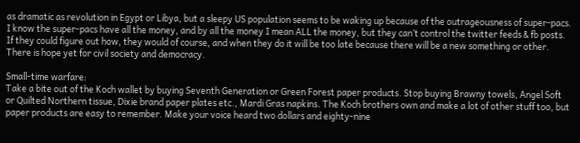as dramatic as revolution in Egypt or Libya, but a sleepy US population seems to be waking up because of the outrageousness of super-pacs. I know the super-pacs have all the money, and by all the money I mean ALL the money, but they can’t control the twitter feeds & fb posts. If they could figure out how, they would of course, and when they do it will be too late because there will be a new something or other. There is hope yet for civil society and democracy.

Small-time warfare:
Take a bite out of the Koch wallet by buying Seventh Generation or Green Forest paper products. Stop buying Brawny towels, Angel Soft or Quilted Northern tissue, Dixie brand paper plates etc., Mardi Gras napkins. The Koch brothers own and make a lot of other stuff too, but paper products are easy to remember. Make your voice heard two dollars and eighty-nine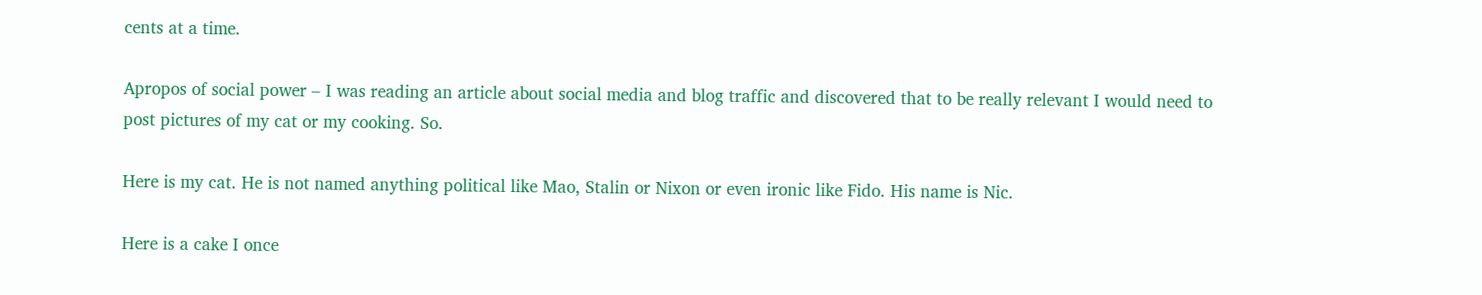cents at a time.

Apropos of social power – I was reading an article about social media and blog traffic and discovered that to be really relevant I would need to post pictures of my cat or my cooking. So.

Here is my cat. He is not named anything political like Mao, Stalin or Nixon or even ironic like Fido. His name is Nic.

Here is a cake I once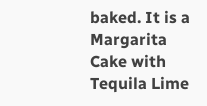baked. It is a Margarita Cake with Tequila Lime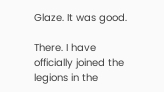Glaze. It was good.

There. I have officially joined the legions in the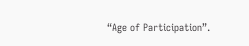“Age of Participation”.